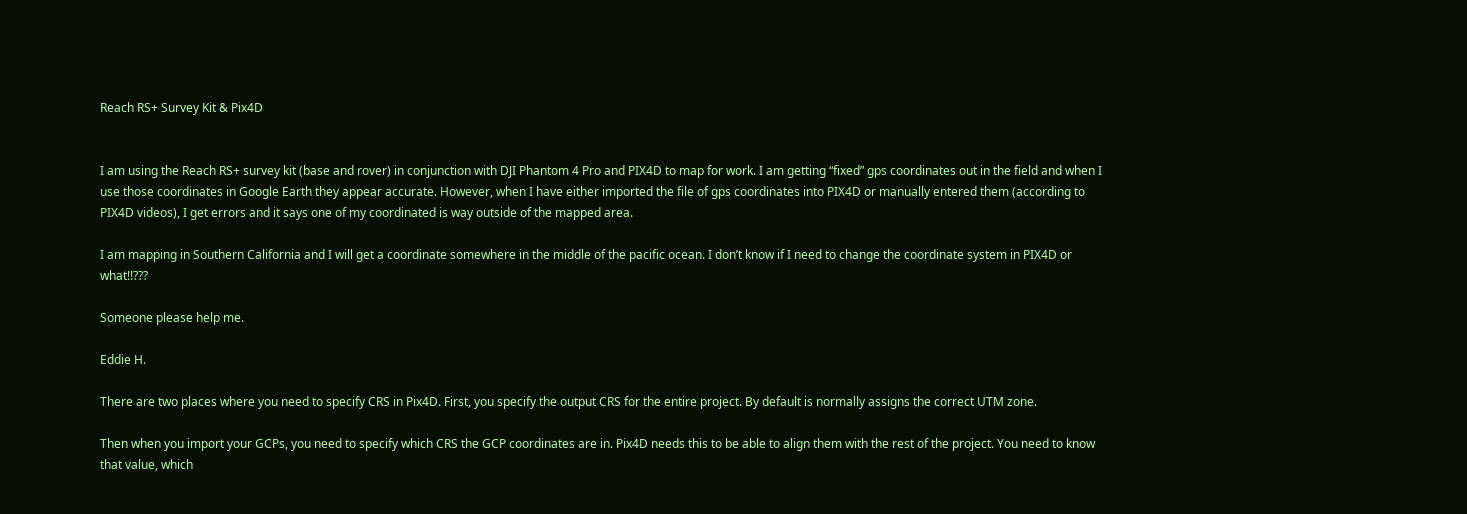Reach RS+ Survey Kit & Pix4D


I am using the Reach RS+ survey kit (base and rover) in conjunction with DJI Phantom 4 Pro and PIX4D to map for work. I am getting “fixed” gps coordinates out in the field and when I use those coordinates in Google Earth they appear accurate. However, when I have either imported the file of gps coordinates into PIX4D or manually entered them (according to PIX4D videos), I get errors and it says one of my coordinated is way outside of the mapped area.

I am mapping in Southern California and I will get a coordinate somewhere in the middle of the pacific ocean. I don’t know if I need to change the coordinate system in PIX4D or what!!???

Someone please help me.

Eddie H.

There are two places where you need to specify CRS in Pix4D. First, you specify the output CRS for the entire project. By default is normally assigns the correct UTM zone.

Then when you import your GCPs, you need to specify which CRS the GCP coordinates are in. Pix4D needs this to be able to align them with the rest of the project. You need to know that value, which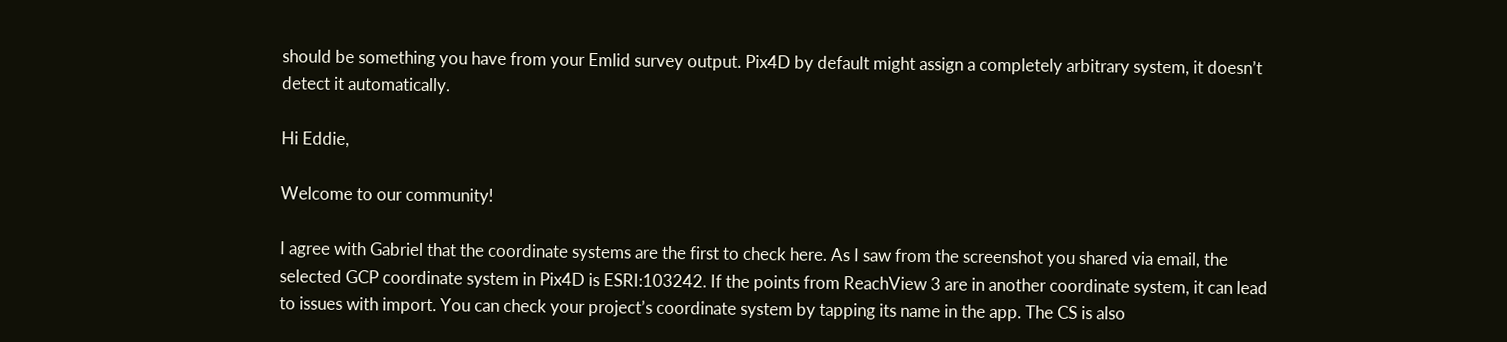should be something you have from your Emlid survey output. Pix4D by default might assign a completely arbitrary system, it doesn’t detect it automatically.

Hi Eddie,

Welcome to our community!

I agree with Gabriel that the coordinate systems are the first to check here. As I saw from the screenshot you shared via email, the selected GCP coordinate system in Pix4D is ESRI:103242. If the points from ReachView 3 are in another coordinate system, it can lead to issues with import. You can check your project’s coordinate system by tapping its name in the app. The CS is also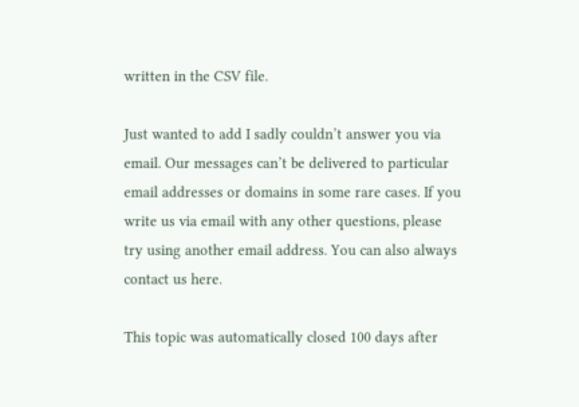written in the CSV file.

Just wanted to add I sadly couldn’t answer you via email. Our messages can’t be delivered to particular email addresses or domains in some rare cases. If you write us via email with any other questions, please try using another email address. You can also always contact us here.

This topic was automatically closed 100 days after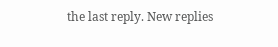the last reply. New replies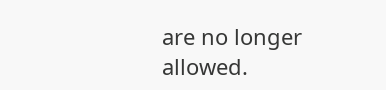are no longer allowed.